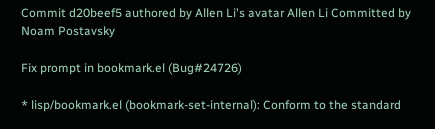Commit d20beef5 authored by Allen Li's avatar Allen Li Committed by Noam Postavsky

Fix prompt in bookmark.el (Bug#24726)

* lisp/bookmark.el (bookmark-set-internal): Conform to the standard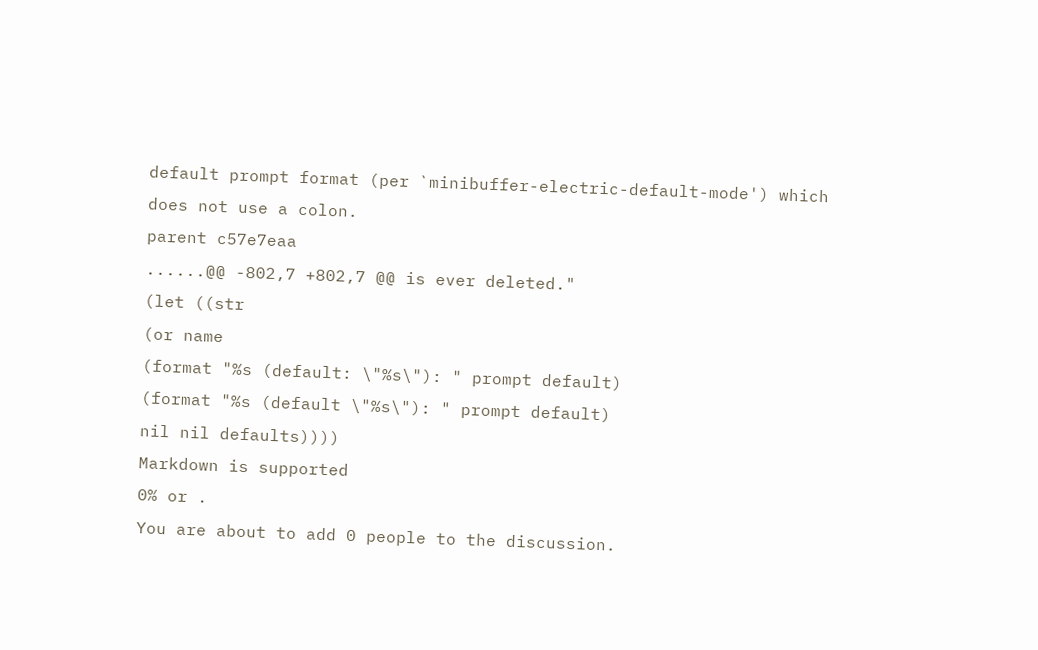default prompt format (per `minibuffer-electric-default-mode') which
does not use a colon.
parent c57e7eaa
......@@ -802,7 +802,7 @@ is ever deleted."
(let ((str
(or name
(format "%s (default: \"%s\"): " prompt default)
(format "%s (default \"%s\"): " prompt default)
nil nil defaults))))
Markdown is supported
0% or .
You are about to add 0 people to the discussion.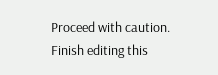Proceed with caution.
Finish editing this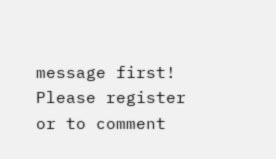message first!
Please register or to comment